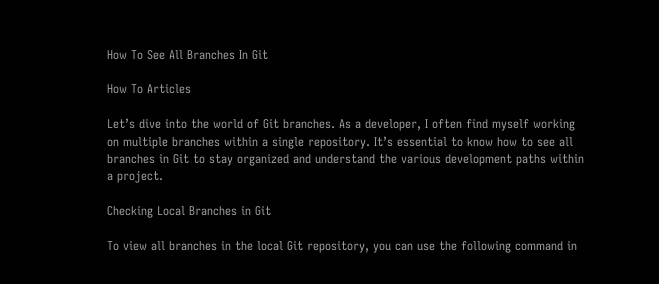How To See All Branches In Git

How To Articles

Let’s dive into the world of Git branches. As a developer, I often find myself working on multiple branches within a single repository. It’s essential to know how to see all branches in Git to stay organized and understand the various development paths within a project.

Checking Local Branches in Git

To view all branches in the local Git repository, you can use the following command in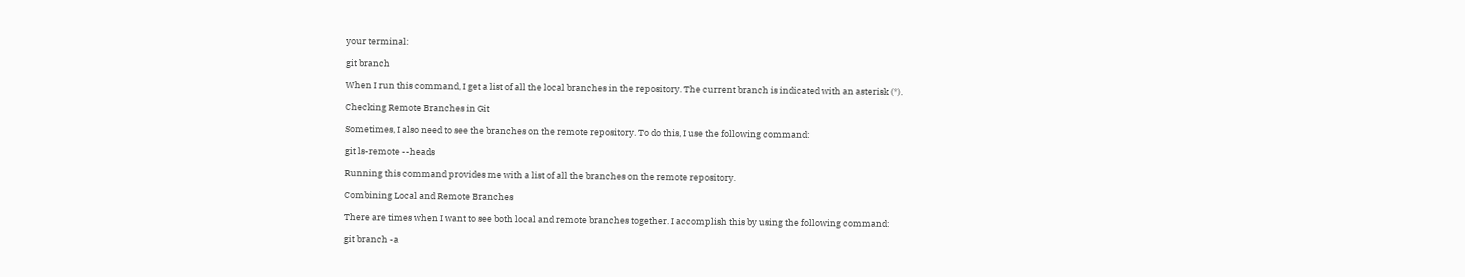your terminal:

git branch

When I run this command, I get a list of all the local branches in the repository. The current branch is indicated with an asterisk (*).

Checking Remote Branches in Git

Sometimes, I also need to see the branches on the remote repository. To do this, I use the following command:

git ls-remote --heads

Running this command provides me with a list of all the branches on the remote repository.

Combining Local and Remote Branches

There are times when I want to see both local and remote branches together. I accomplish this by using the following command:

git branch -a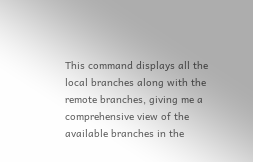This command displays all the local branches along with the remote branches, giving me a comprehensive view of the available branches in the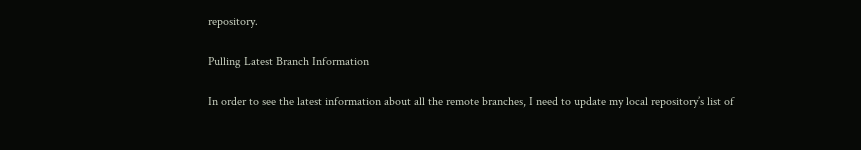repository.

Pulling Latest Branch Information

In order to see the latest information about all the remote branches, I need to update my local repository’s list of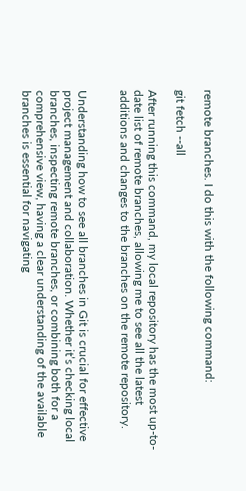remote branches. I do this with the following command:

git fetch --all

After running this command, my local repository has the most up-to-date list of remote branches, allowing me to see all the latest additions and changes to the branches on the remote repository.


Understanding how to see all branches in Git is crucial for effective project management and collaboration. Whether it’s checking local branches, inspecting remote branches, or combining both for a comprehensive view, having a clear understanding of the available branches is essential for navigating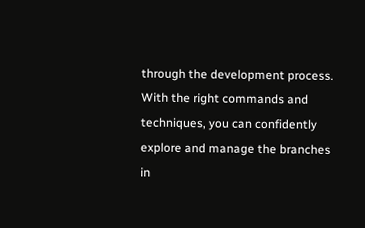through the development process. With the right commands and techniques, you can confidently explore and manage the branches in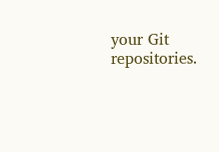your Git repositories.